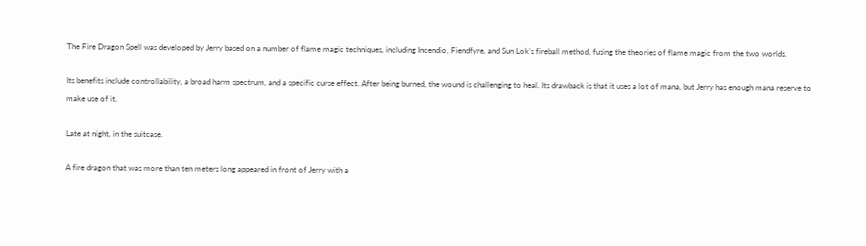The Fire Dragon Spell was developed by Jerry based on a number of flame magic techniques, including Incendio, Fiendfyre, and Sun Lok’s fireball method, fusing the theories of flame magic from the two worlds.

Its benefits include controllability, a broad harm spectrum, and a specific curse effect. After being burned, the wound is challenging to heal. Its drawback is that it uses a lot of mana, but Jerry has enough mana reserve to make use of it.

Late at night, in the suitcase.

A fire dragon that was more than ten meters long appeared in front of Jerry with a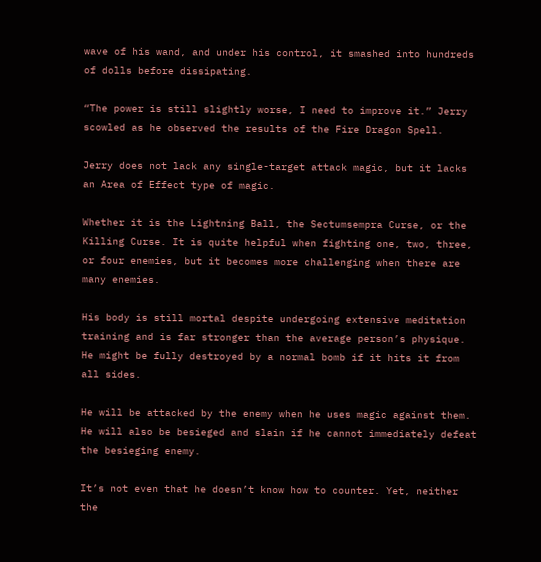wave of his wand, and under his control, it smashed into hundreds of dolls before dissipating.

“The power is still slightly worse, I need to improve it.” Jerry scowled as he observed the results of the Fire Dragon Spell.

Jerry does not lack any single-target attack magic, but it lacks an Area of Effect type of magic.

Whether it is the Lightning Ball, the Sectumsempra Curse, or the Killing Curse. It is quite helpful when fighting one, two, three, or four enemies, but it becomes more challenging when there are many enemies.

His body is still mortal despite undergoing extensive meditation training and is far stronger than the average person’s physique. He might be fully destroyed by a normal bomb if it hits it from all sides.

He will be attacked by the enemy when he uses magic against them. He will also be besieged and slain if he cannot immediately defeat the besieging enemy.

It’s not even that he doesn’t know how to counter. Yet, neither the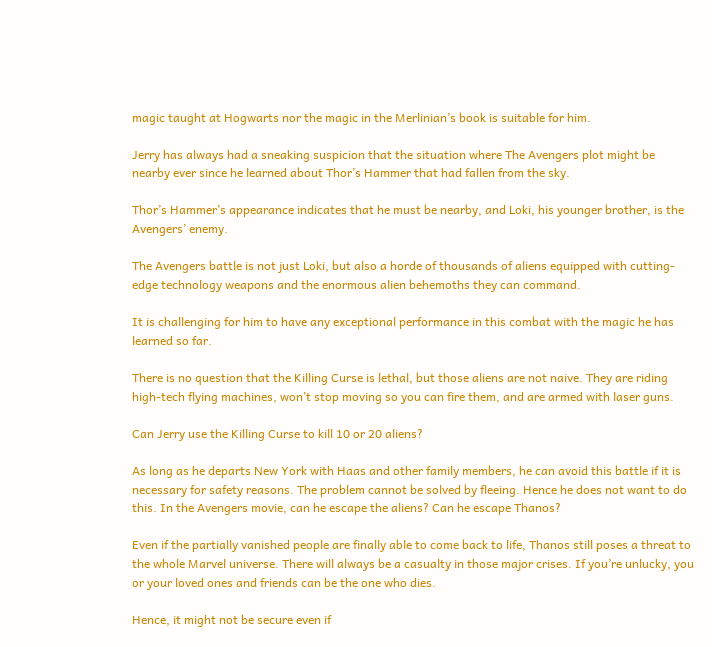magic taught at Hogwarts nor the magic in the Merlinian’s book is suitable for him.

Jerry has always had a sneaking suspicion that the situation where The Avengers plot might be nearby ever since he learned about Thor’s Hammer that had fallen from the sky.

Thor’s Hammer’s appearance indicates that he must be nearby, and Loki, his younger brother, is the Avengers’ enemy.

The Avengers battle is not just Loki, but also a horde of thousands of aliens equipped with cutting-edge technology weapons and the enormous alien behemoths they can command.

It is challenging for him to have any exceptional performance in this combat with the magic he has learned so far.

There is no question that the Killing Curse is lethal, but those aliens are not naive. They are riding high-tech flying machines, won’t stop moving so you can fire them, and are armed with laser guns.

Can Jerry use the Killing Curse to kill 10 or 20 aliens?

As long as he departs New York with Haas and other family members, he can avoid this battle if it is necessary for safety reasons. The problem cannot be solved by fleeing. Hence he does not want to do this. In the Avengers movie, can he escape the aliens? Can he escape Thanos?

Even if the partially vanished people are finally able to come back to life, Thanos still poses a threat to the whole Marvel universe. There will always be a casualty in those major crises. If you’re unlucky, you or your loved ones and friends can be the one who dies.

Hence, it might not be secure even if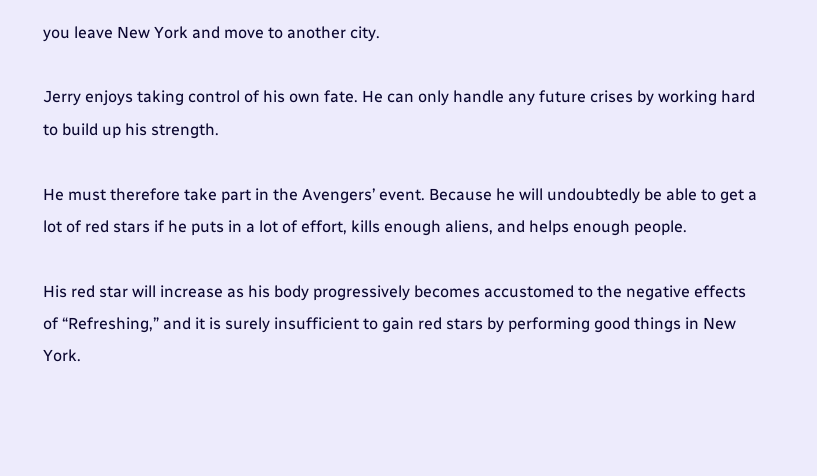you leave New York and move to another city.

Jerry enjoys taking control of his own fate. He can only handle any future crises by working hard to build up his strength.

He must therefore take part in the Avengers’ event. Because he will undoubtedly be able to get a lot of red stars if he puts in a lot of effort, kills enough aliens, and helps enough people.

His red star will increase as his body progressively becomes accustomed to the negative effects of “Refreshing,” and it is surely insufficient to gain red stars by performing good things in New York.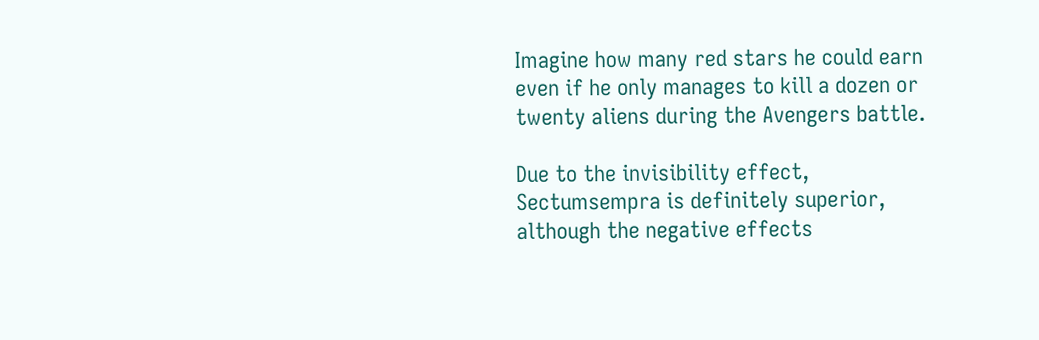Imagine how many red stars he could earn even if he only manages to kill a dozen or twenty aliens during the Avengers battle.

Due to the invisibility effect, Sectumsempra is definitely superior, although the negative effects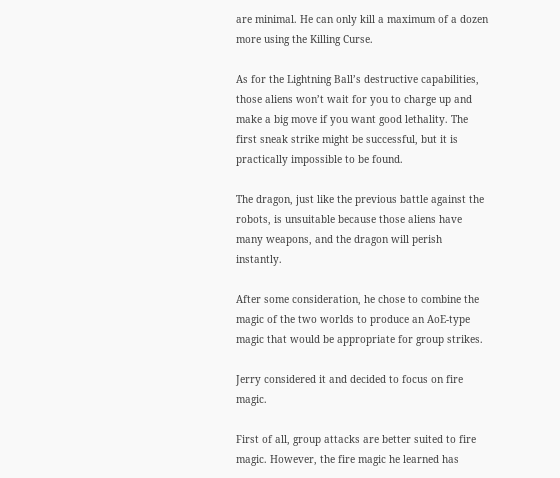are minimal. He can only kill a maximum of a dozen more using the Killing Curse.

As for the Lightning Ball’s destructive capabilities, those aliens won’t wait for you to charge up and make a big move if you want good lethality. The first sneak strike might be successful, but it is practically impossible to be found.

The dragon, just like the previous battle against the robots, is unsuitable because those aliens have many weapons, and the dragon will perish instantly.

After some consideration, he chose to combine the magic of the two worlds to produce an AoE-type magic that would be appropriate for group strikes.

Jerry considered it and decided to focus on fire magic.

First of all, group attacks are better suited to fire magic. However, the fire magic he learned has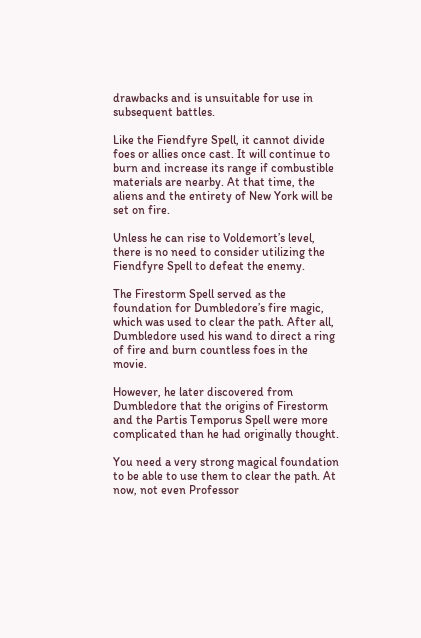drawbacks and is unsuitable for use in subsequent battles.

Like the Fiendfyre Spell, it cannot divide foes or allies once cast. It will continue to burn and increase its range if combustible materials are nearby. At that time, the aliens and the entirety of New York will be set on fire.

Unless he can rise to Voldemort’s level, there is no need to consider utilizing the Fiendfyre Spell to defeat the enemy.

The Firestorm Spell served as the foundation for Dumbledore’s fire magic, which was used to clear the path. After all, Dumbledore used his wand to direct a ring of fire and burn countless foes in the movie.

However, he later discovered from Dumbledore that the origins of Firestorm and the Partis Temporus Spell were more complicated than he had originally thought.

You need a very strong magical foundation to be able to use them to clear the path. At now, not even Professor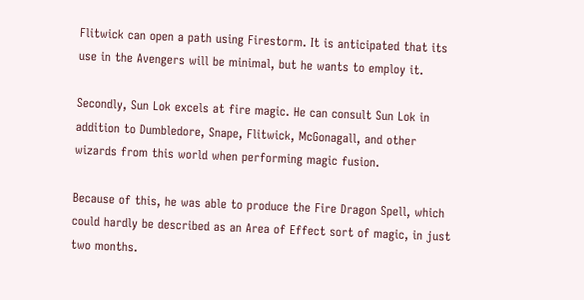Flitwick can open a path using Firestorm. It is anticipated that its use in the Avengers will be minimal, but he wants to employ it.

Secondly, Sun Lok excels at fire magic. He can consult Sun Lok in addition to Dumbledore, Snape, Flitwick, McGonagall, and other wizards from this world when performing magic fusion.

Because of this, he was able to produce the Fire Dragon Spell, which could hardly be described as an Area of Effect sort of magic, in just two months.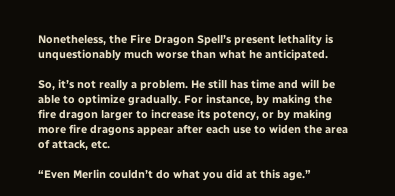Nonetheless, the Fire Dragon Spell’s present lethality is unquestionably much worse than what he anticipated.

So, it’s not really a problem. He still has time and will be able to optimize gradually. For instance, by making the fire dragon larger to increase its potency, or by making more fire dragons appear after each use to widen the area of attack, etc.

“Even Merlin couldn’t do what you did at this age.”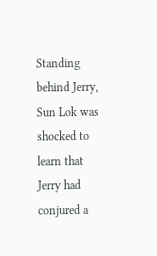Standing behind Jerry, Sun Lok was shocked to learn that Jerry had conjured a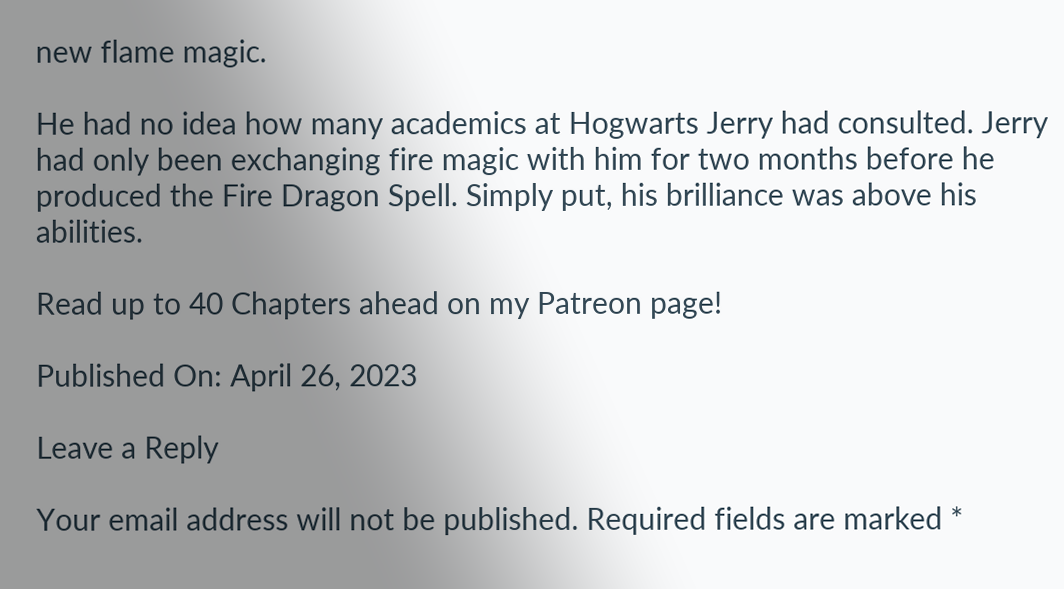new flame magic.

He had no idea how many academics at Hogwarts Jerry had consulted. Jerry had only been exchanging fire magic with him for two months before he produced the Fire Dragon Spell. Simply put, his brilliance was above his abilities.

Read up to 40 Chapters ahead on my Patreon page!

Published On: April 26, 2023

Leave a Reply

Your email address will not be published. Required fields are marked *